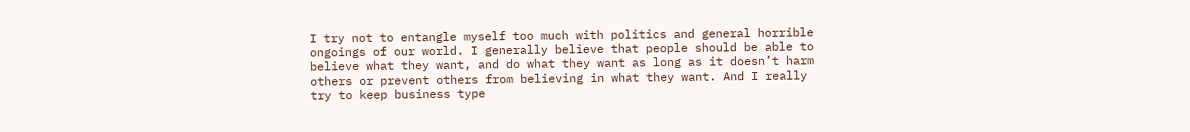I try not to entangle myself too much with politics and general horrible ongoings of our world. I generally believe that people should be able to believe what they want, and do what they want as long as it doesn’t harm others or prevent others from believing in what they want. And I really try to keep business type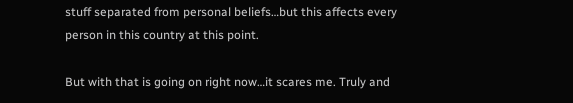stuff separated from personal beliefs…but this affects every person in this country at this point.

But with that is going on right now…it scares me. Truly and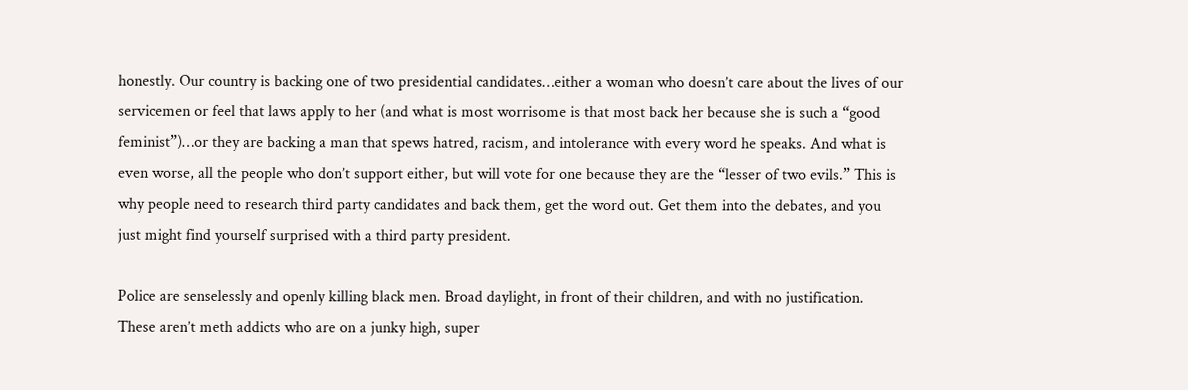honestly. Our country is backing one of two presidential candidates…either a woman who doesn’t care about the lives of our servicemen or feel that laws apply to her (and what is most worrisome is that most back her because she is such a “good feminist”)…or they are backing a man that spews hatred, racism, and intolerance with every word he speaks. And what is even worse, all the people who don’t support either, but will vote for one because they are the “lesser of two evils.” This is why people need to research third party candidates and back them, get the word out. Get them into the debates, and you just might find yourself surprised with a third party president.

Police are senselessly and openly killing black men. Broad daylight, in front of their children, and with no justification. These aren’t meth addicts who are on a junky high, super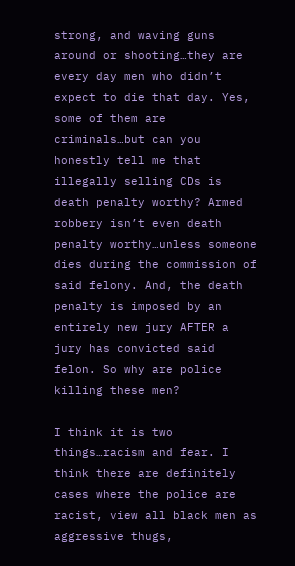strong, and waving guns around or shooting…they are every day men who didn’t expect to die that day. Yes, some of them are criminals…but can you honestly tell me that illegally selling CDs is death penalty worthy? Armed robbery isn’t even death penalty worthy…unless someone dies during the commission of said felony. And, the death penalty is imposed by an entirely new jury AFTER a jury has convicted said felon. So why are police killing these men?

I think it is two things…racism and fear. I think there are definitely cases where the police are racist, view all black men as aggressive thugs,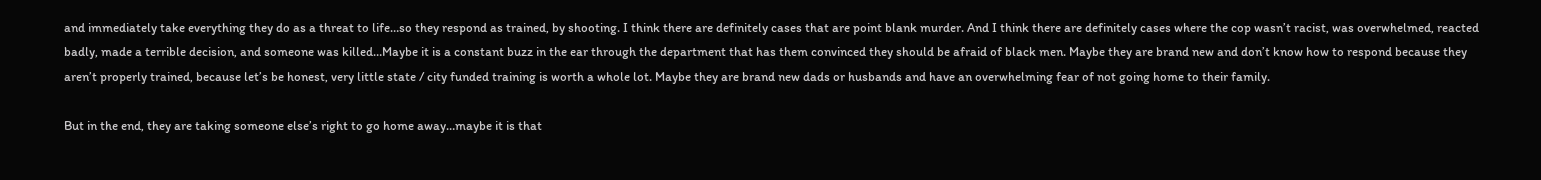and immediately take everything they do as a threat to life…so they respond as trained, by shooting. I think there are definitely cases that are point blank murder. And I think there are definitely cases where the cop wasn’t racist, was overwhelmed, reacted badly, made a terrible decision, and someone was killed…Maybe it is a constant buzz in the ear through the department that has them convinced they should be afraid of black men. Maybe they are brand new and don’t know how to respond because they aren’t properly trained, because let’s be honest, very little state / city funded training is worth a whole lot. Maybe they are brand new dads or husbands and have an overwhelming fear of not going home to their family.

But in the end, they are taking someone else’s right to go home away…maybe it is that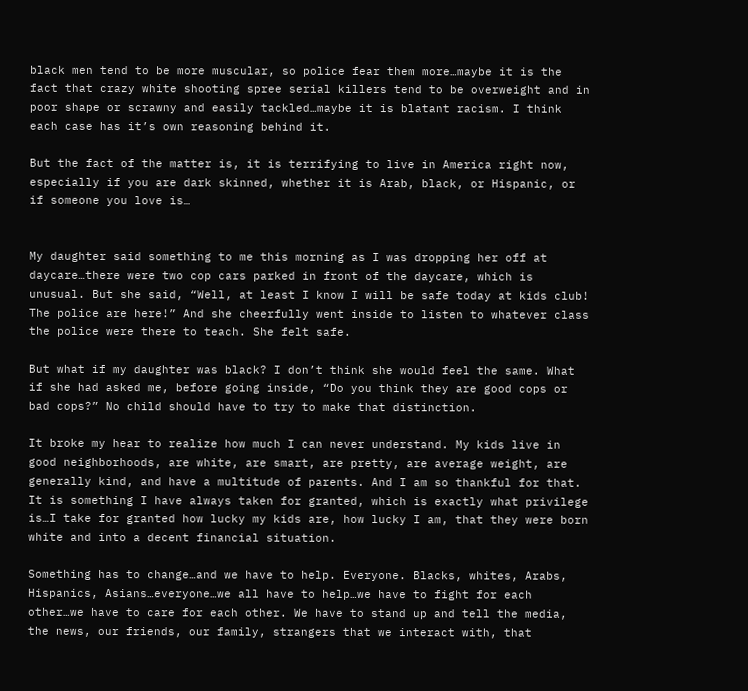black men tend to be more muscular, so police fear them more…maybe it is the fact that crazy white shooting spree serial killers tend to be overweight and in poor shape or scrawny and easily tackled…maybe it is blatant racism. I think each case has it’s own reasoning behind it.

But the fact of the matter is, it is terrifying to live in America right now, especially if you are dark skinned, whether it is Arab, black, or Hispanic, or if someone you love is…


My daughter said something to me this morning as I was dropping her off at daycare…there were two cop cars parked in front of the daycare, which is unusual. But she said, “Well, at least I know I will be safe today at kids club! The police are here!” And she cheerfully went inside to listen to whatever class the police were there to teach. She felt safe.

But what if my daughter was black? I don’t think she would feel the same. What if she had asked me, before going inside, “Do you think they are good cops or bad cops?” No child should have to try to make that distinction.

It broke my hear to realize how much I can never understand. My kids live in good neighborhoods, are white, are smart, are pretty, are average weight, are generally kind, and have a multitude of parents. And I am so thankful for that. It is something I have always taken for granted, which is exactly what privilege is…I take for granted how lucky my kids are, how lucky I am, that they were born white and into a decent financial situation.

Something has to change…and we have to help. Everyone. Blacks, whites, Arabs, Hispanics, Asians…everyone…we all have to help…we have to fight for each other…we have to care for each other. We have to stand up and tell the media, the news, our friends, our family, strangers that we interact with, that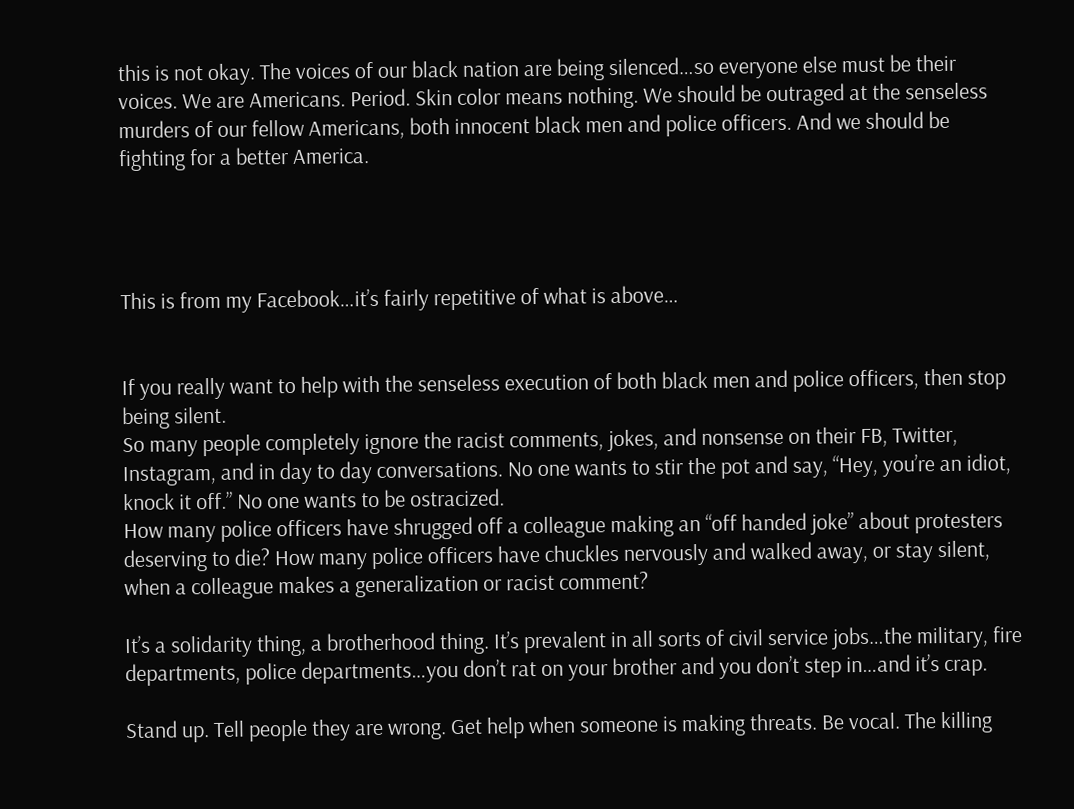this is not okay. The voices of our black nation are being silenced…so everyone else must be their voices. We are Americans. Period. Skin color means nothing. We should be outraged at the senseless murders of our fellow Americans, both innocent black men and police officers. And we should be fighting for a better America.




This is from my Facebook…it’s fairly repetitive of what is above…


If you really want to help with the senseless execution of both black men and police officers, then stop being silent.
So many people completely ignore the racist comments, jokes, and nonsense on their FB, Twitter, Instagram, and in day to day conversations. No one wants to stir the pot and say, “Hey, you’re an idiot, knock it off.” No one wants to be ostracized.
How many police officers have shrugged off a colleague making an “off handed joke” about protesters deserving to die? How many police officers have chuckles nervously and walked away, or stay silent, when a colleague makes a generalization or racist comment?

It’s a solidarity thing, a brotherhood thing. It’s prevalent in all sorts of civil service jobs…the military, fire departments, police departments…you don’t rat on your brother and you don’t step in…and it’s crap.

Stand up. Tell people they are wrong. Get help when someone is making threats. Be vocal. The killing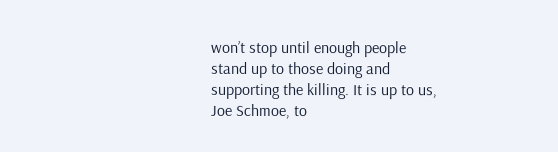won’t stop until enough people stand up to those doing and supporting the killing. It is up to us, Joe Schmoe, to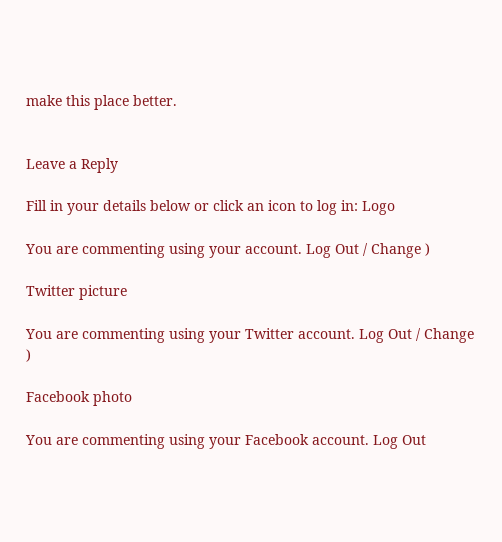make this place better.


Leave a Reply

Fill in your details below or click an icon to log in: Logo

You are commenting using your account. Log Out / Change )

Twitter picture

You are commenting using your Twitter account. Log Out / Change )

Facebook photo

You are commenting using your Facebook account. Log Out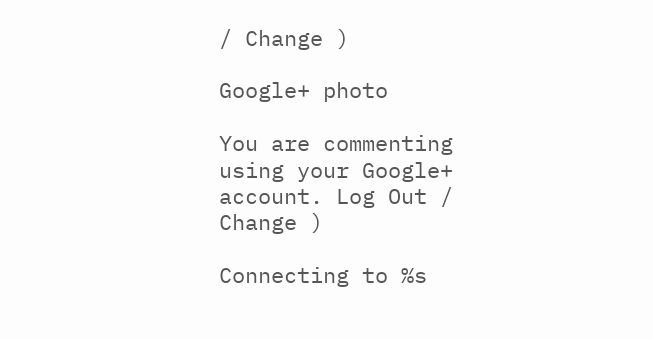/ Change )

Google+ photo

You are commenting using your Google+ account. Log Out / Change )

Connecting to %s